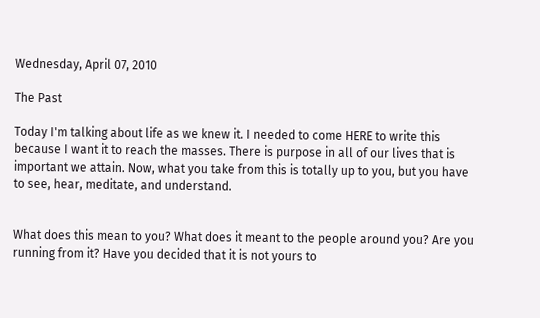Wednesday, April 07, 2010

The Past

Today I'm talking about life as we knew it. I needed to come HERE to write this because I want it to reach the masses. There is purpose in all of our lives that is important we attain. Now, what you take from this is totally up to you, but you have to see, hear, meditate, and understand.


What does this mean to you? What does it meant to the people around you? Are you running from it? Have you decided that it is not yours to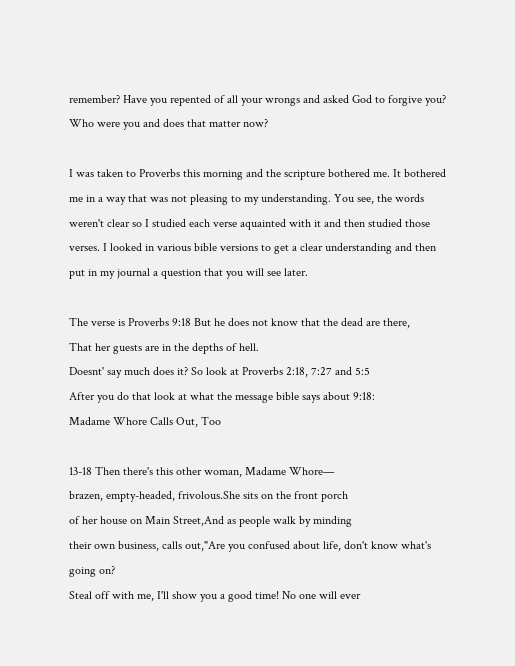remember? Have you repented of all your wrongs and asked God to forgive you? Who were you and does that matter now?

I was taken to Proverbs this morning and the scripture bothered me. It bothered me in a way that was not pleasing to my understanding. You see, the words weren't clear so I studied each verse aquainted with it and then studied those verses. I looked in various bible versions to get a clear understanding and then put in my journal a question that you will see later.

The verse is Proverbs 9:18 But he does not know that the dead are there,
That her guests are in the depths of hell.
Doesnt' say much does it? So look at Proverbs 2:18, 7:27 and 5:5
After you do that look at what the message bible says about 9:18:
Madame Whore Calls Out, Too

13-18 Then there's this other woman, Madame Whore—
brazen, empty-headed, frivolous.She sits on the front porch
of her house on Main Street,And as people walk by minding
their own business, calls out,"Are you confused about life, don't know what's going on?
Steal off with me, I'll show you a good time! No one will ever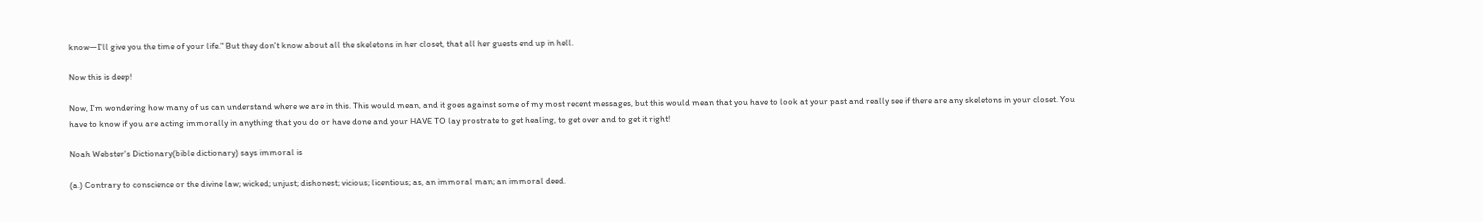know—I'll give you the time of your life." But they don't know about all the skeletons in her closet, that all her guests end up in hell.

Now this is deep!

Now, I'm wondering how many of us can understand where we are in this. This would mean, and it goes against some of my most recent messages, but this would mean that you have to look at your past and really see if there are any skeletons in your closet. You have to know if you are acting immorally in anything that you do or have done and your HAVE TO lay prostrate to get healing, to get over and to get it right!

Noah Webster's Dictionary(bible dictionary) says immoral is

(a.) Contrary to conscience or the divine law; wicked; unjust; dishonest; vicious; licentious; as, an immoral man; an immoral deed.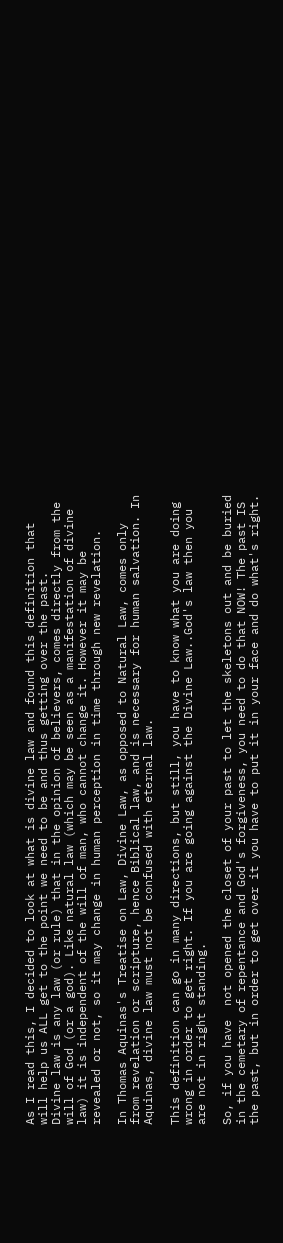As I read this, I decided to look at what is divine law and found this definition that will help us ALL get to the point we need to be and thus getting over the past.
Divine law is any law (or rule) that in the opinion of believers, comes directly from the will of God (or a god). Like natural law (which may be seen as a manifestation of divine law) it is independent of the will of man, who cannot change it. However it may be revealed or not, so it may change in human perception in time through new revelation.

In Thomas Aquinas's Treatise on Law, Divine Law, as opposed to Natural Law, comes only from revelation or scripture, hence Biblical law, and is necessary for human salvation. In Aquinas, divine law must not be confused with eternal law.

This definition can go in many directions, but still, you have to know what you are doing wrong in order to get right. If you are going against the Divine Law..God's law then you are not in right standing.

So, if you have  not opened the closet of your past to let the skeletons out and be buried in the cemetary of repentance and God's forgiveness, you need to do that NOW! The past IS the past, but in order to get over it you have to put it in your face and do what's right.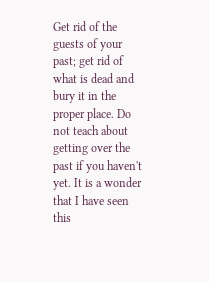Get rid of the guests of your past; get rid of what is dead and bury it in the proper place. Do not teach about getting over the past if you haven't yet. It is a wonder that I have seen this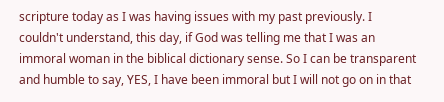scripture today as I was having issues with my past previously. I couldn't understand, this day, if God was telling me that I was an immoral woman in the biblical dictionary sense. So I can be transparent and humble to say, YES, I have been immoral but I will not go on in that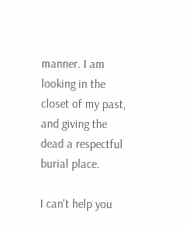manner. I am looking in the closet of my past, and giving the dead a respectful burial place.

I can't help you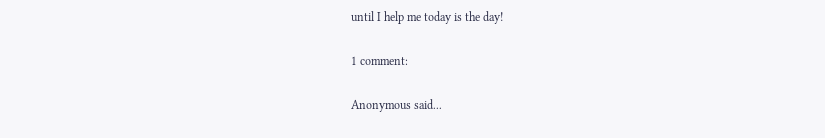until I help me today is the day!

1 comment:

Anonymous said...